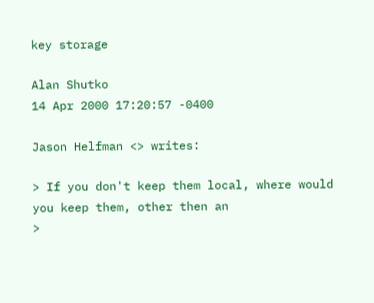key storage

Alan Shutko
14 Apr 2000 17:20:57 -0400

Jason Helfman <> writes:

> If you don't keep them local, where would you keep them, other then an
>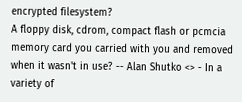encrypted filesystem?
A floppy disk, cdrom, compact flash or pcmcia memory card you carried with you and removed when it wasn't in use? -- Alan Shutko <> - In a variety of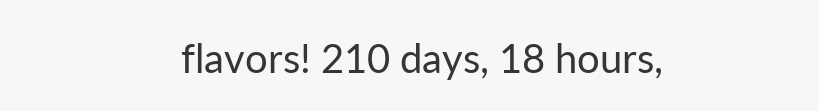flavors! 210 days, 18 hours,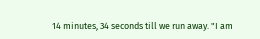14 minutes, 34 seconds till we run away. "I am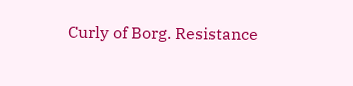Curly of Borg. Resistance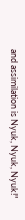and assimilation is Nyuk, Nyuk, Nyuk!"